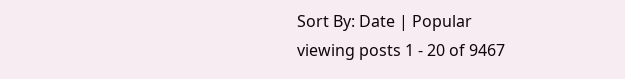Sort By: Date | Popular
viewing posts 1 - 20 of 9467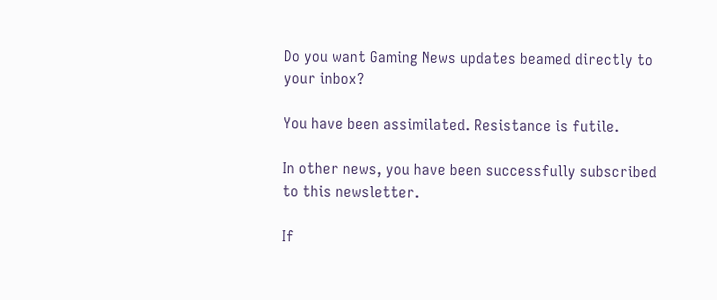Do you want Gaming News updates beamed directly to your inbox?

You have been assimilated. Resistance is futile.

In other news, you have been successfully subscribed to this newsletter.

If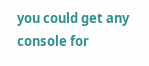you could get any console for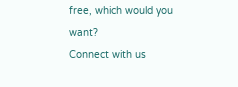free, which would you want?
Connect with us